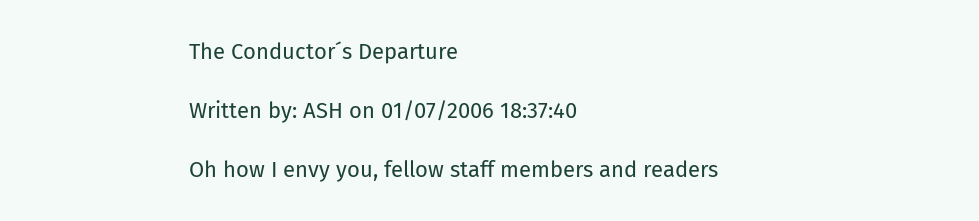The Conductor´s Departure

Written by: ASH on 01/07/2006 18:37:40

Oh how I envy you, fellow staff members and readers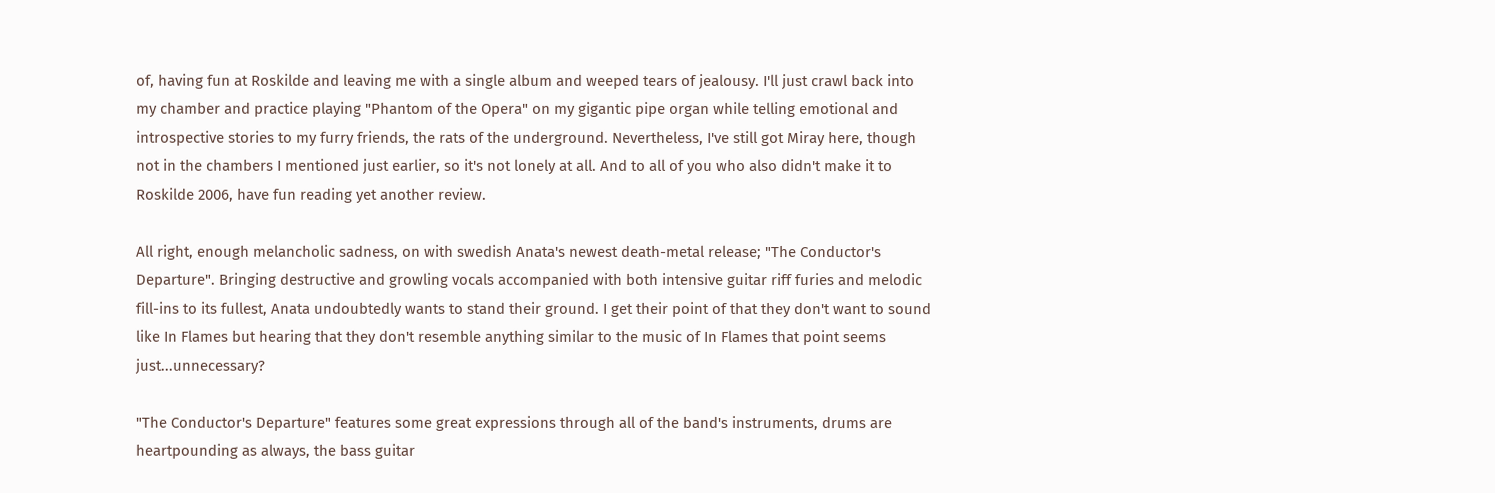of, having fun at Roskilde and leaving me with a single album and weeped tears of jealousy. I'll just crawl back into my chamber and practice playing "Phantom of the Opera" on my gigantic pipe organ while telling emotional and introspective stories to my furry friends, the rats of the underground. Nevertheless, I've still got Miray here, though not in the chambers I mentioned just earlier, so it's not lonely at all. And to all of you who also didn't make it to Roskilde 2006, have fun reading yet another review.

All right, enough melancholic sadness, on with swedish Anata's newest death-metal release; "The Conductor's Departure". Bringing destructive and growling vocals accompanied with both intensive guitar riff furies and melodic fill-ins to its fullest, Anata undoubtedly wants to stand their ground. I get their point of that they don't want to sound like In Flames but hearing that they don't resemble anything similar to the music of In Flames that point seems just...unnecessary?

"The Conductor's Departure" features some great expressions through all of the band's instruments, drums are heartpounding as always, the bass guitar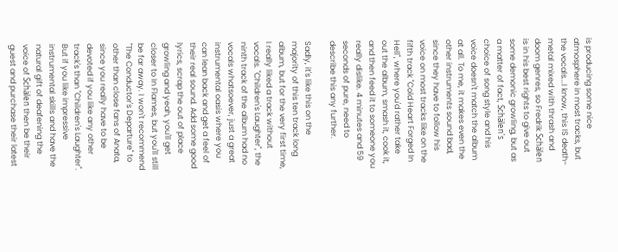is producing some nice atmosphere in most tracks, but the vocals...I know, this IS death-metal mixed with thrash and doom genres, so Fredrik Schälen is in his best rights to give out some demonic growling, but as a matter of fact, Schälen's choice of song style and his voice doesn't match the album at all. To me, it makes even the other instruments sound bad, since they have to follow his voice on most tracks like on the fifth track "Cold Heart Forged In Hell", where you'd rather take out the album, smash it, cook it, and then feed it to someone you really dislike. 4 minutes and 59 seconds of pure, need to describe this any further.

Sadly, it's like this on the majority of this ten track long album, but for the very first time, I really liked a track without vocals. "Children's Laughter", the ninth track of the album had no vocals whatsoever, just a great instrumental oasis where you can lean back and get a feel of their real sound. Add some good lyrics, scrap the out of place growling and yeah, you'll get closer to In Flames, but you'll still be far away. I won't recommend "The Conductor's Departure" to other than close fans of Anata, since you really have to be devoted if you like any other track's than "Children's Laughter". But if you like impressive instrumental skills and have the natural gift of deafening the voice of Schälen then be their guest and purchase their latest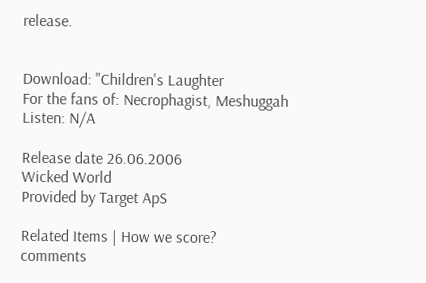release.


Download: "Children's Laughter
For the fans of: Necrophagist, Meshuggah
Listen: N/A

Release date 26.06.2006
Wicked World
Provided by Target ApS

Related Items | How we score?
comments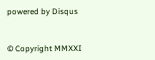powered by Disqus


© Copyright MMXXI